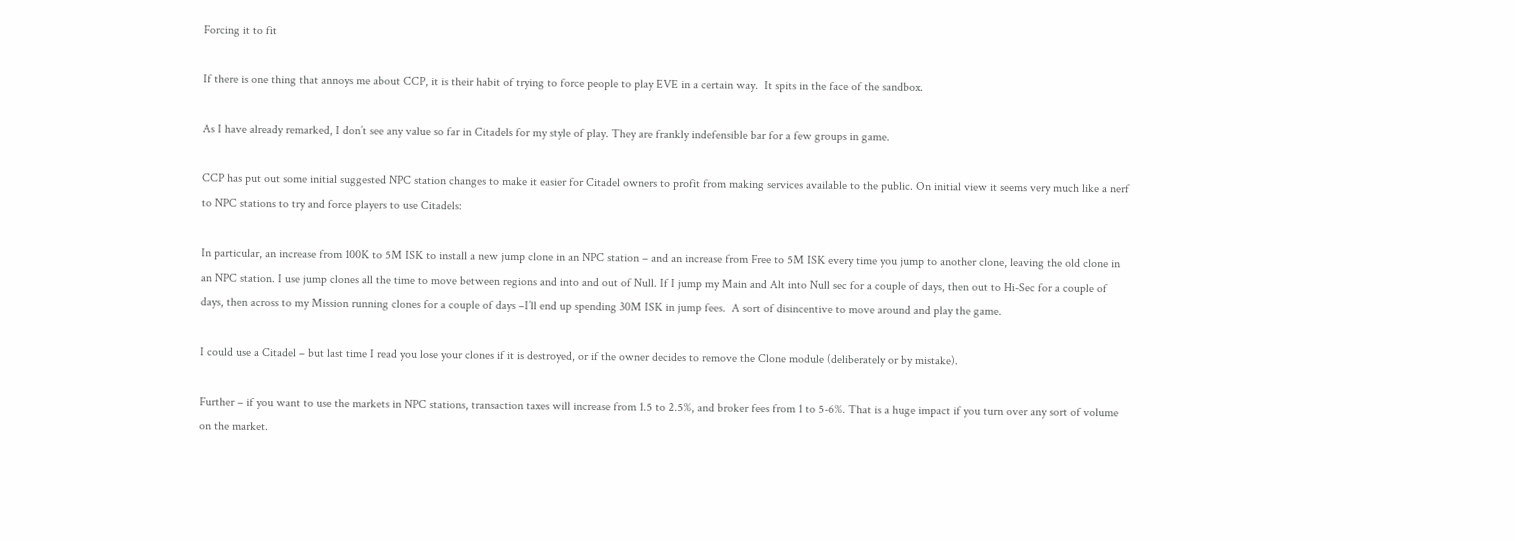Forcing it to fit

If there is one thing that annoys me about CCP, it is their habit of trying to force people to play EVE in a certain way.  It spits in the face of the sandbox.

As I have already remarked, I don’t see any value so far in Citadels for my style of play. They are frankly indefensible bar for a few groups in game.

CCP has put out some initial suggested NPC station changes to make it easier for Citadel owners to profit from making services available to the public. On initial view it seems very much like a nerf to NPC stations to try and force players to use Citadels:

In particular, an increase from 100K to 5M ISK to install a new jump clone in an NPC station – and an increase from Free to 5M ISK every time you jump to another clone, leaving the old clone in an NPC station. I use jump clones all the time to move between regions and into and out of Null. If I jump my Main and Alt into Null sec for a couple of days, then out to Hi-Sec for a couple of days, then across to my Mission running clones for a couple of days –I’ll end up spending 30M ISK in jump fees.  A sort of disincentive to move around and play the game.

I could use a Citadel – but last time I read you lose your clones if it is destroyed, or if the owner decides to remove the Clone module (deliberately or by mistake).

Further – if you want to use the markets in NPC stations, transaction taxes will increase from 1.5 to 2.5%, and broker fees from 1 to 5-6%. That is a huge impact if you turn over any sort of volume on the market.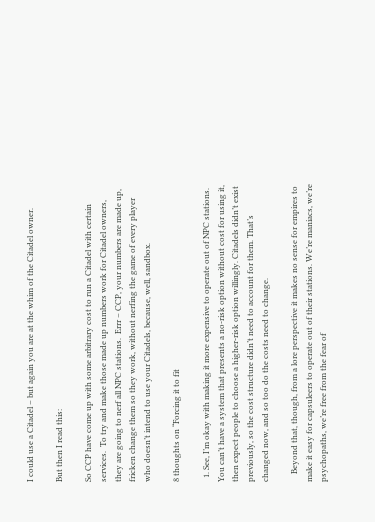I could use a Citadel – but again you are at the whim of the Citadel owner.

But then I read this:

So CCP have come up with some arbitrary cost to run a Citadel with certain services.  To try and make those made up numbers work for Citadel owners, they are going to nerf all NPC stations.  Errr – CCP, your numbers are made up, fricken change them so they work, without nerfing the game of every player who doesn’t intend to use your Citadels, because, well, sandbox.

8 thoughts on “Forcing it to fit

  1. See, I’m okay with making it more expensive to operate out of NPC stations. You can’t have a system that presents a no-risk option without cost for using it, then expect people to choose a higher-risk option willingly. Citadels didn’t exist previously, so the cost structure didn’t need to account for them. That’s changed now, and so too do the costs need to change.

    Beyond that, though, from a lore perspective it makes no sense for empires to make it easy for capsuleers to operate out of their stations. We’re maniacs, we’re psychopaths, we’re free from the fear of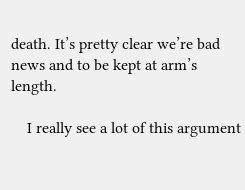death. It’s pretty clear we’re bad news and to be kept at arm’s length.

    I really see a lot of this argument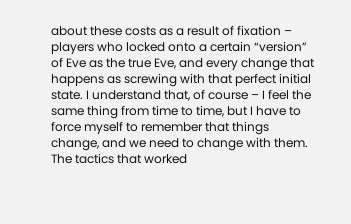about these costs as a result of fixation – players who locked onto a certain “version” of Eve as the true Eve, and every change that happens as screwing with that perfect initial state. I understand that, of course – I feel the same thing from time to time, but I have to force myself to remember that things change, and we need to change with them. The tactics that worked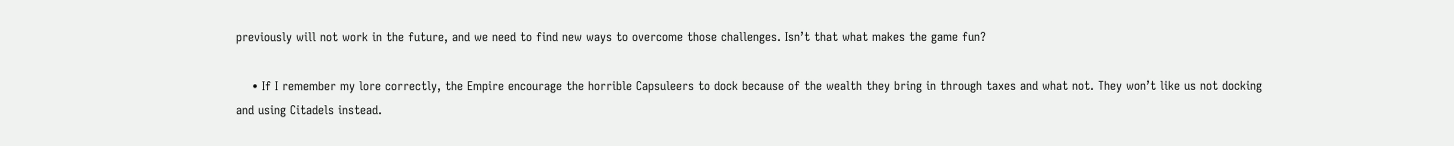previously will not work in the future, and we need to find new ways to overcome those challenges. Isn’t that what makes the game fun?

    • If I remember my lore correctly, the Empire encourage the horrible Capsuleers to dock because of the wealth they bring in through taxes and what not. They won’t like us not docking and using Citadels instead.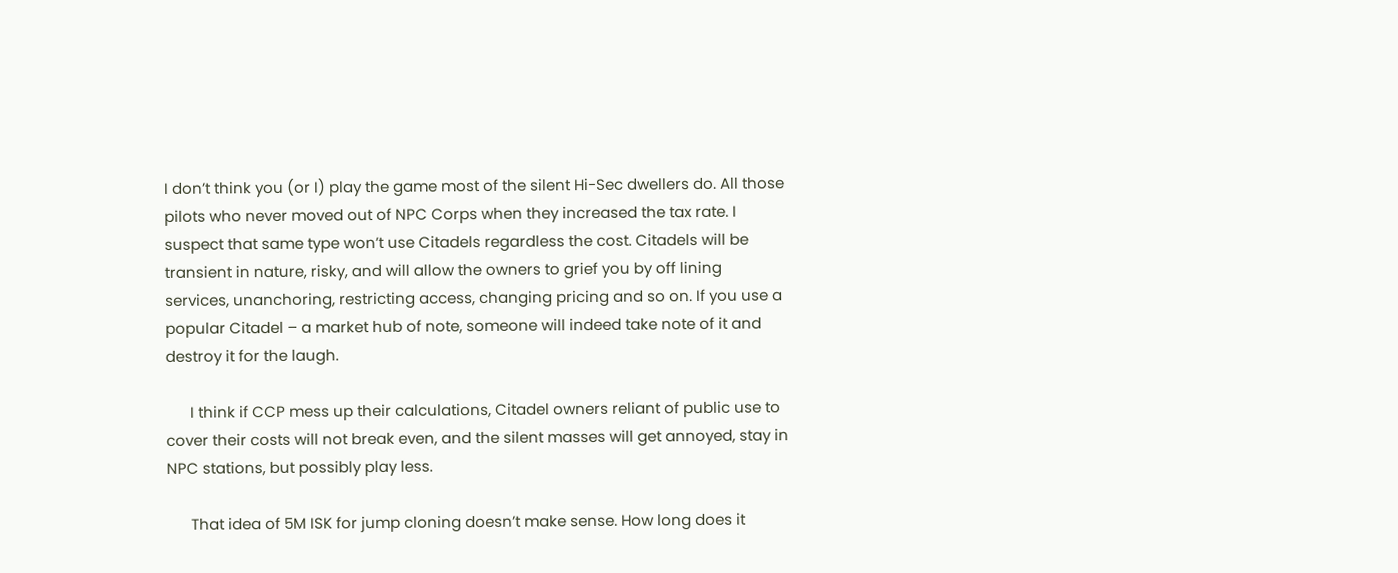I don’t think you (or I) play the game most of the silent Hi-Sec dwellers do. All those pilots who never moved out of NPC Corps when they increased the tax rate. I suspect that same type won’t use Citadels regardless the cost. Citadels will be transient in nature, risky, and will allow the owners to grief you by off lining services, unanchoring, restricting access, changing pricing and so on. If you use a popular Citadel – a market hub of note, someone will indeed take note of it and destroy it for the laugh.

      I think if CCP mess up their calculations, Citadel owners reliant of public use to cover their costs will not break even, and the silent masses will get annoyed, stay in NPC stations, but possibly play less.

      That idea of 5M ISK for jump cloning doesn’t make sense. How long does it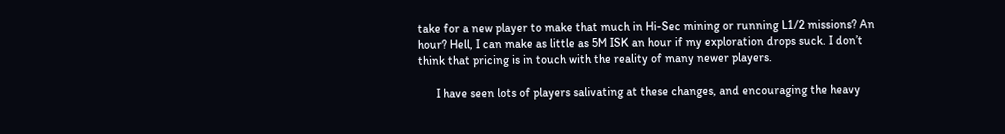take for a new player to make that much in Hi-Sec mining or running L1/2 missions? An hour? Hell, I can make as little as 5M ISK an hour if my exploration drops suck. I don’t think that pricing is in touch with the reality of many newer players.

      I have seen lots of players salivating at these changes, and encouraging the heavy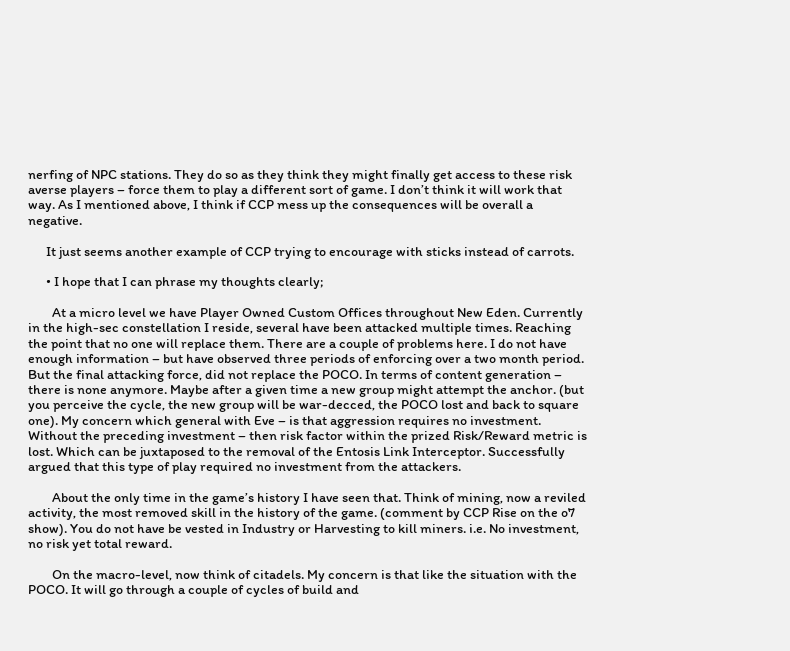nerfing of NPC stations. They do so as they think they might finally get access to these risk averse players – force them to play a different sort of game. I don’t think it will work that way. As I mentioned above, I think if CCP mess up the consequences will be overall a negative.

      It just seems another example of CCP trying to encourage with sticks instead of carrots.

      • I hope that I can phrase my thoughts clearly;

        At a micro level we have Player Owned Custom Offices throughout New Eden. Currently in the high-sec constellation I reside, several have been attacked multiple times. Reaching the point that no one will replace them. There are a couple of problems here. I do not have enough information – but have observed three periods of enforcing over a two month period. But the final attacking force, did not replace the POCO. In terms of content generation – there is none anymore. Maybe after a given time a new group might attempt the anchor. (but you perceive the cycle, the new group will be war-decced, the POCO lost and back to square one). My concern which general with Eve – is that aggression requires no investment. Without the preceding investment – then risk factor within the prized Risk/Reward metric is lost. Which can be juxtaposed to the removal of the Entosis Link Interceptor. Successfully argued that this type of play required no investment from the attackers.

        About the only time in the game’s history I have seen that. Think of mining, now a reviled activity, the most removed skill in the history of the game. (comment by CCP Rise on the o7 show). You do not have be vested in Industry or Harvesting to kill miners. i.e. No investment, no risk yet total reward.

        On the macro-level, now think of citadels. My concern is that like the situation with the POCO. It will go through a couple of cycles of build and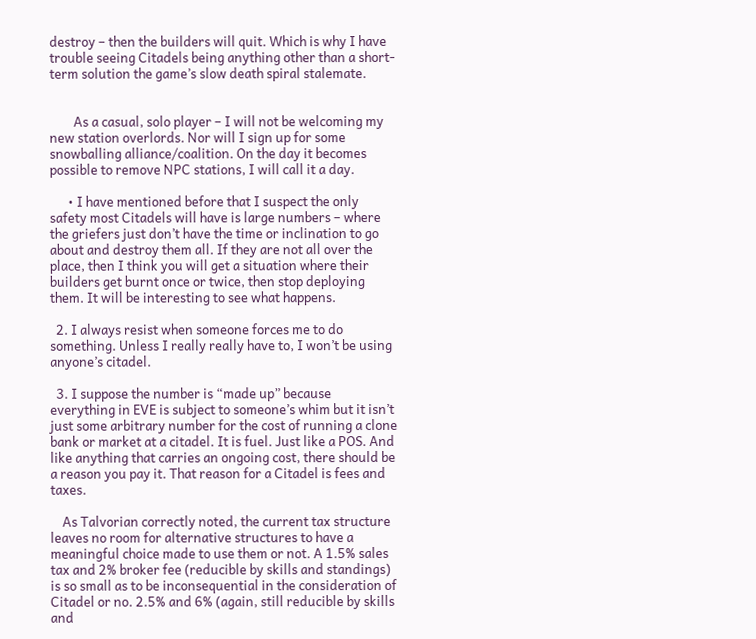destroy – then the builders will quit. Which is why I have trouble seeing Citadels being anything other than a short-term solution the game’s slow death spiral stalemate.


        As a casual, solo player – I will not be welcoming my new station overlords. Nor will I sign up for some snowballing alliance/coalition. On the day it becomes possible to remove NPC stations, I will call it a day.

      • I have mentioned before that I suspect the only safety most Citadels will have is large numbers – where the griefers just don’t have the time or inclination to go about and destroy them all. If they are not all over the place, then I think you will get a situation where their builders get burnt once or twice, then stop deploying them. It will be interesting to see what happens.

  2. I always resist when someone forces me to do something. Unless I really really have to, I won’t be using anyone’s citadel.

  3. I suppose the number is “made up” because everything in EVE is subject to someone’s whim but it isn’t just some arbitrary number for the cost of running a clone bank or market at a citadel. It is fuel. Just like a POS. And like anything that carries an ongoing cost, there should be a reason you pay it. That reason for a Citadel is fees and taxes.

    As Talvorian correctly noted, the current tax structure leaves no room for alternative structures to have a meaningful choice made to use them or not. A 1.5% sales tax and 2% broker fee (reducible by skills and standings) is so small as to be inconsequential in the consideration of Citadel or no. 2.5% and 6% (again, still reducible by skills and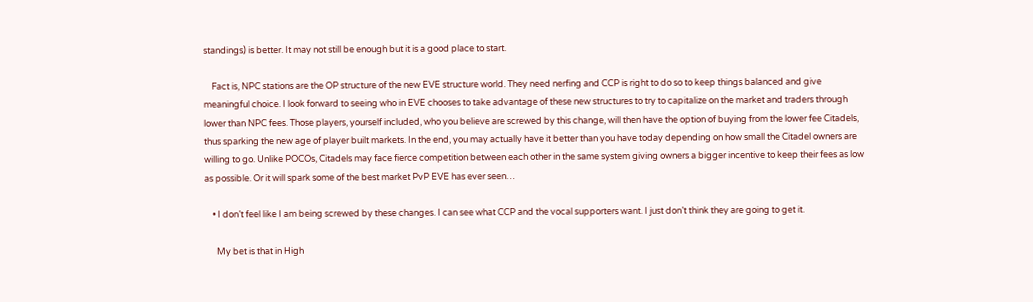standings) is better. It may not still be enough but it is a good place to start.

    Fact is, NPC stations are the OP structure of the new EVE structure world. They need nerfing and CCP is right to do so to keep things balanced and give meaningful choice. I look forward to seeing who in EVE chooses to take advantage of these new structures to try to capitalize on the market and traders through lower than NPC fees. Those players, yourself included, who you believe are screwed by this change, will then have the option of buying from the lower fee Citadels, thus sparking the new age of player built markets. In the end, you may actually have it better than you have today depending on how small the Citadel owners are willing to go. Unlike POCOs, Citadels may face fierce competition between each other in the same system giving owners a bigger incentive to keep their fees as low as possible. Or it will spark some of the best market PvP EVE has ever seen…

    • I don’t feel like I am being screwed by these changes. I can see what CCP and the vocal supporters want. I just don’t think they are going to get it.

      My bet is that in High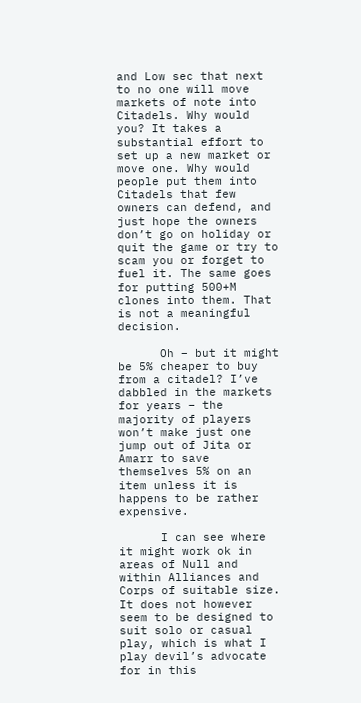and Low sec that next to no one will move markets of note into Citadels. Why would you? It takes a substantial effort to set up a new market or move one. Why would people put them into Citadels that few owners can defend, and just hope the owners don’t go on holiday or quit the game or try to scam you or forget to fuel it. The same goes for putting 500+M clones into them. That is not a meaningful decision.

      Oh – but it might be 5% cheaper to buy from a citadel? I’ve dabbled in the markets for years – the majority of players won’t make just one jump out of Jita or Amarr to save themselves 5% on an item unless it is happens to be rather expensive.

      I can see where it might work ok in areas of Null and within Alliances and Corps of suitable size. It does not however seem to be designed to suit solo or casual play, which is what I play devil’s advocate for in this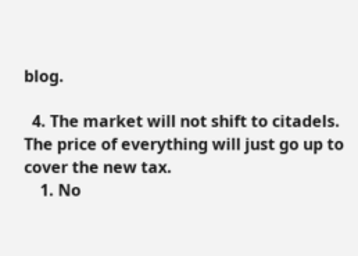blog.

  4. The market will not shift to citadels. The price of everything will just go up to cover the new tax.
    1. No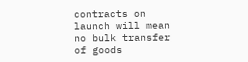contracts on launch will mean no bulk transfer of goods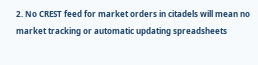2. No CREST feed for market orders in citadels will mean no market tracking or automatic updating spreadsheets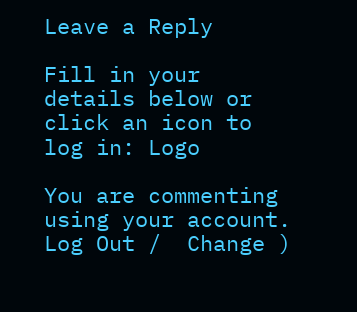Leave a Reply

Fill in your details below or click an icon to log in: Logo

You are commenting using your account. Log Out /  Change )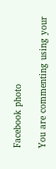Facebook photo

You are commenting using your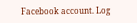Facebook account. Log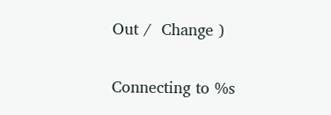Out /  Change )

Connecting to %s